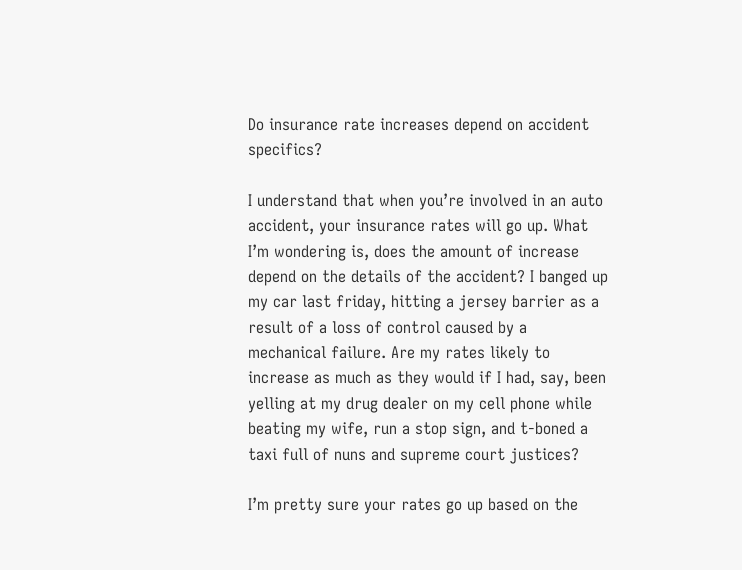Do insurance rate increases depend on accident specifics?

I understand that when you’re involved in an auto accident, your insurance rates will go up. What I’m wondering is, does the amount of increase depend on the details of the accident? I banged up my car last friday, hitting a jersey barrier as a result of a loss of control caused by a mechanical failure. Are my rates likely to increase as much as they would if I had, say, been yelling at my drug dealer on my cell phone while beating my wife, run a stop sign, and t-boned a taxi full of nuns and supreme court justices?

I’m pretty sure your rates go up based on the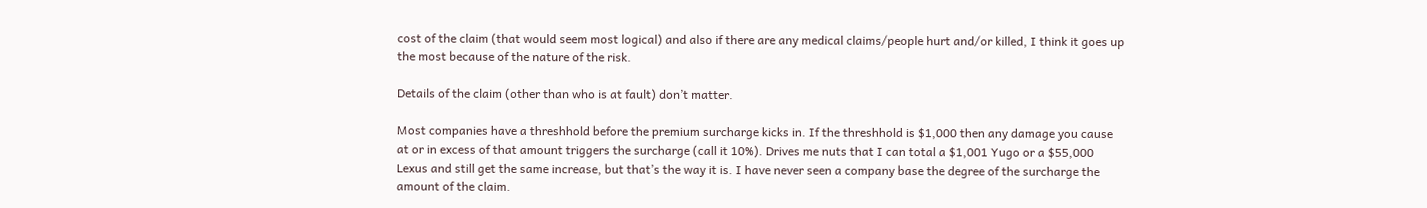cost of the claim (that would seem most logical) and also if there are any medical claims/people hurt and/or killed, I think it goes up the most because of the nature of the risk.

Details of the claim (other than who is at fault) don’t matter.

Most companies have a threshhold before the premium surcharge kicks in. If the threshhold is $1,000 then any damage you cause at or in excess of that amount triggers the surcharge (call it 10%). Drives me nuts that I can total a $1,001 Yugo or a $55,000 Lexus and still get the same increase, but that’s the way it is. I have never seen a company base the degree of the surcharge the amount of the claim.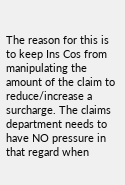The reason for this is to keep Ins Cos from manipulating the amount of the claim to reduce/increase a surcharge. The claims department needs to have NO pressure in that regard when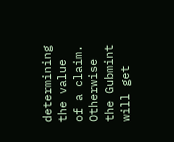determining the value of a claim. Otherwise the Gubmint will get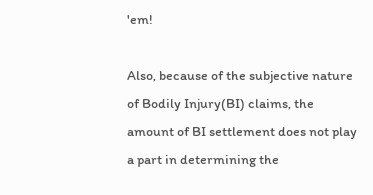'em!

Also, because of the subjective nature of Bodily Injury(BI) claims, the amount of BI settlement does not play a part in determining the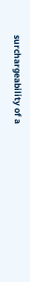surchargeability of a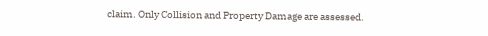claim. Only Collision and Property Damage are assessed.